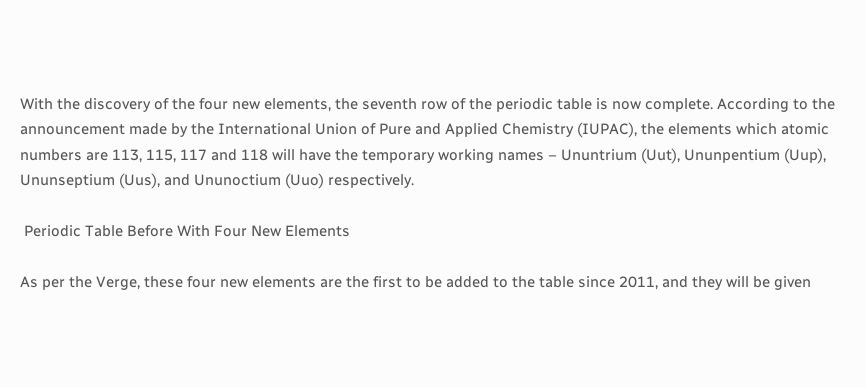With the discovery of the four new elements, the seventh row of the periodic table is now complete. According to the announcement made by the International Union of Pure and Applied Chemistry (IUPAC), the elements which atomic numbers are 113, 115, 117 and 118 will have the temporary working names – Ununtrium (Uut), Ununpentium (Uup), Ununseptium (Uus), and Ununoctium (Uuo) respectively.

 Periodic Table Before With Four New Elements

As per the Verge, these four new elements are the first to be added to the table since 2011, and they will be given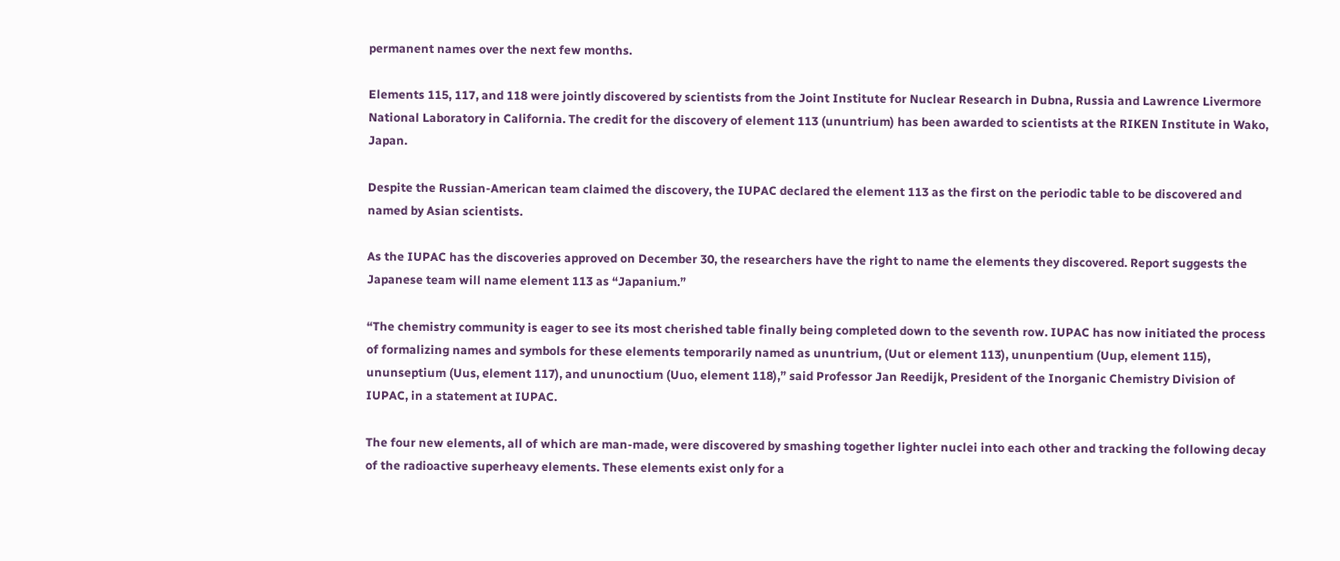permanent names over the next few months.

Elements 115, 117, and 118 were jointly discovered by scientists from the Joint Institute for Nuclear Research in Dubna, Russia and Lawrence Livermore National Laboratory in California. The credit for the discovery of element 113 (ununtrium) has been awarded to scientists at the RIKEN Institute in Wako, Japan.

Despite the Russian-American team claimed the discovery, the IUPAC declared the element 113 as the first on the periodic table to be discovered and named by Asian scientists.

As the IUPAC has the discoveries approved on December 30, the researchers have the right to name the elements they discovered. Report suggests the Japanese team will name element 113 as “Japanium.”

“The chemistry community is eager to see its most cherished table finally being completed down to the seventh row. IUPAC has now initiated the process of formalizing names and symbols for these elements temporarily named as ununtrium, (Uut or element 113), ununpentium (Uup, element 115), ununseptium (Uus, element 117), and ununoctium (Uuo, element 118),” said Professor Jan Reedijk, President of the Inorganic Chemistry Division of IUPAC, in a statement at IUPAC.

The four new elements, all of which are man-made, were discovered by smashing together lighter nuclei into each other and tracking the following decay of the radioactive superheavy elements. These elements exist only for a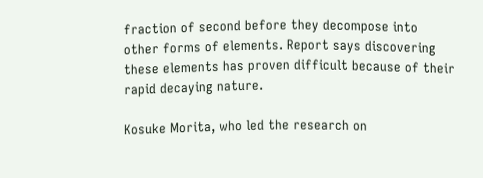fraction of second before they decompose into other forms of elements. Report says discovering these elements has proven difficult because of their rapid decaying nature.

Kosuke Morita, who led the research on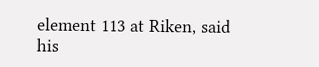element 113 at Riken, said his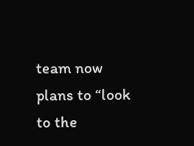team now plans to “look to the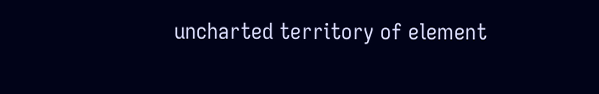uncharted territory of element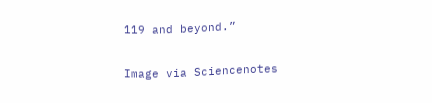119 and beyond.”

Image via Sciencenotes